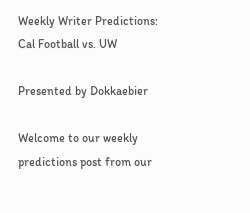Weekly Writer Predictions: Cal Football vs. UW

Presented by Dokkaebier

Welcome to our weekly predictions post from our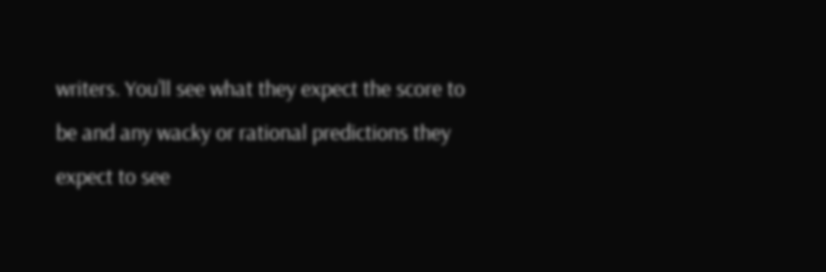writers. You’ll see what they expect the score to be and any wacky or rational predictions they expect to see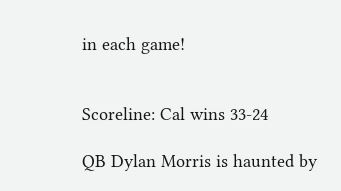in each game!


Scoreline: Cal wins 33-24

QB Dylan Morris is haunted by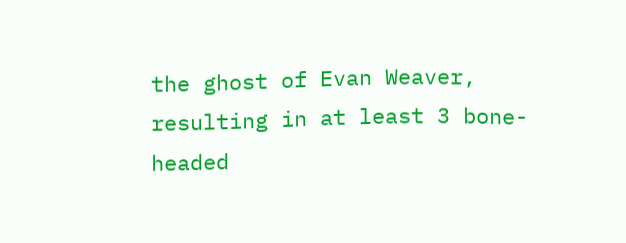the ghost of Evan Weaver, resulting in at least 3 bone-headed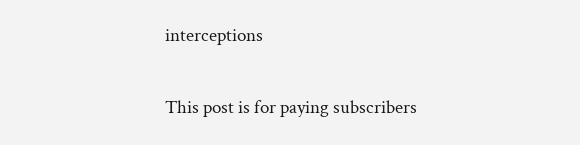interceptions

This post is for paying subscribers